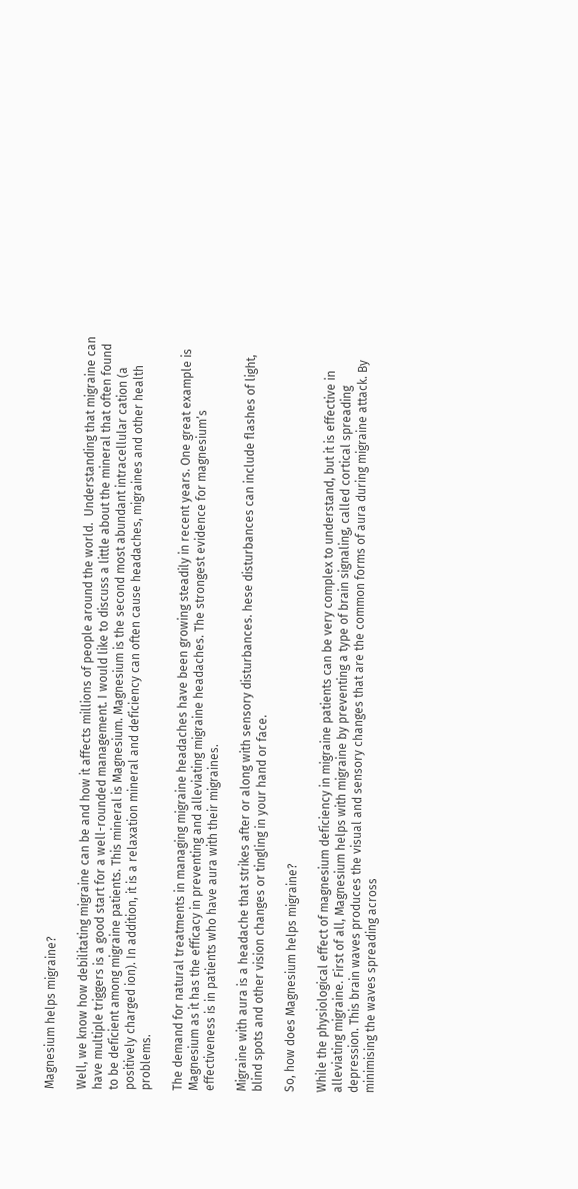Magnesium helps migraine?

Well, we know how debilitating migraine can be and how it affects millions of people around the world.  Understanding that migraine can have multiple triggers is a good start for a well-rounded management. I would like to discuss a little about the mineral that often found to be deficient among migraine patients. This mineral is Magnesium. Magnesium is the second most abundant intracellular cation (a positively charged ion). In addition, it is a relaxation mineral and deficiency can often cause headaches, migraines and other health problems.

The demand for natural treatments in managing migraine headaches have been growing steadily in recent years. One great example is Magnesium as it has the efficacy in preventing and alleviating migraine headaches. The strongest evidence for magnesium’s effectiveness is in patients who have aura with their migraines.

Migraine with aura is a headache that strikes after or along with sensory disturbances. hese disturbances can include flashes of light, blind spots and other vision changes or tingling in your hand or face.

So, how does Magnesium helps migraine?

While the physiological effect of magnesium deficiency in migraine patients can be very complex to understand, but it is effective in alleviating migraine. First of all, Magnesium helps with migraine by preventing a type of brain signaling, called cortical spreading depression. This brain waves produces the visual and sensory changes that are the common forms of aura during migraine attack. By minimising the waves spreading across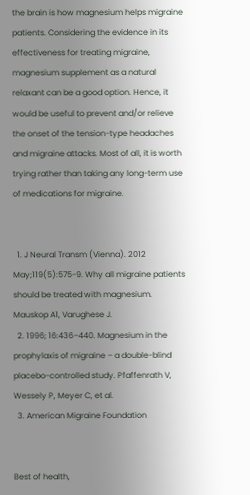the brain is how magnesium helps migraine patients. Considering the evidence in its effectiveness for treating migraine, magnesium supplement as a natural relaxant can be a good option. Hence, it would be useful to prevent and/or relieve the onset of the tension-type headaches and migraine attacks. Most of all, it is worth trying rather than taking any long-term use of medications for migraine.


  1. J Neural Transm (Vienna). 2012 May;119(5):575-9. Why all migraine patients should be treated with magnesium. Mauskop A1, Varughese J.
  2. 1996; 16:436–440. Magnesium in the prophylaxis of migraine – a double-blind placebo-controlled study. Pfaffenrath V, Wessely P, Meyer C, et al.
  3. American Migraine Foundation


Best of health,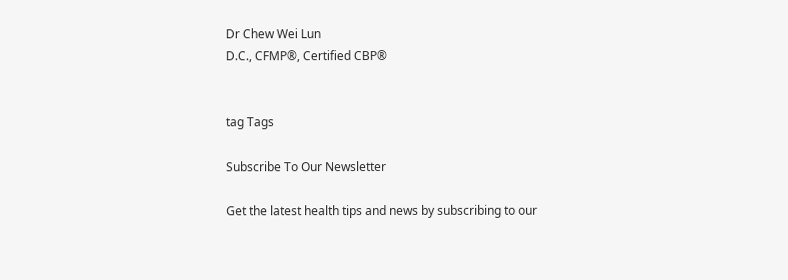Dr Chew Wei Lun
D.C., CFMP®, Certified CBP®


tag Tags

Subscribe To Our Newsletter

Get the latest health tips and news by subscribing to our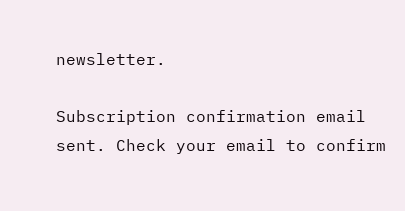newsletter.

Subscription confirmation email sent. Check your email to confirm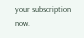your subscription now.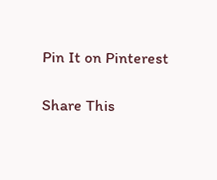Pin It on Pinterest

Share This